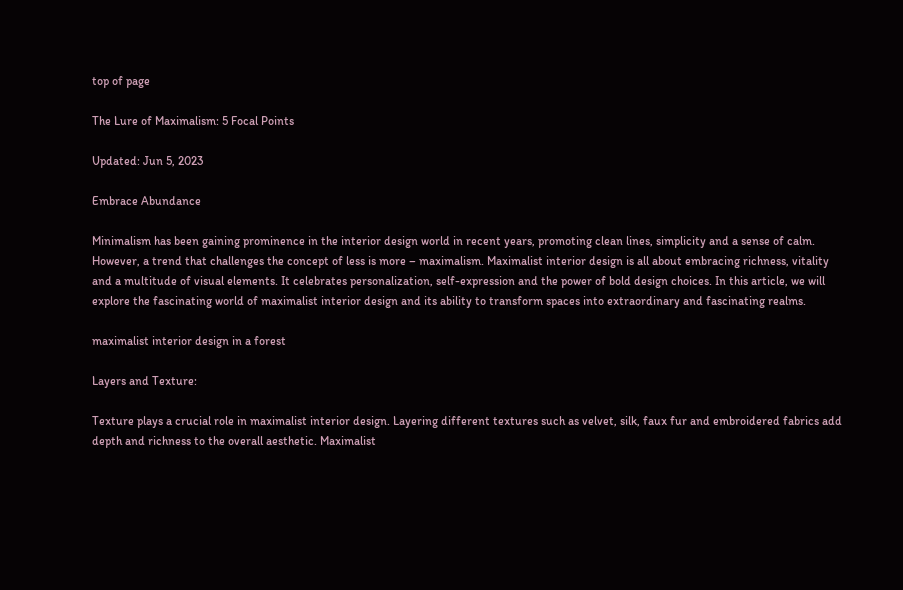top of page

The Lure of Maximalism: 5 Focal Points

Updated: Jun 5, 2023

Embrace Abundance

Minimalism has been gaining prominence in the interior design world in recent years, promoting clean lines, simplicity and a sense of calm. However, a trend that challenges the concept of less is more – maximalism. Maximalist interior design is all about embracing richness, vitality and a multitude of visual elements. It celebrates personalization, self-expression and the power of bold design choices. In this article, we will explore the fascinating world of maximalist interior design and its ability to transform spaces into extraordinary and fascinating realms.

maximalist interior design in a forest

Layers and Texture:

Texture plays a crucial role in maximalist interior design. Layering different textures such as velvet, silk, faux fur and embroidered fabrics add depth and richness to the overall aesthetic. Maximalist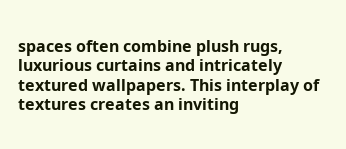spaces often combine plush rugs, luxurious curtains and intricately textured wallpapers. This interplay of textures creates an inviting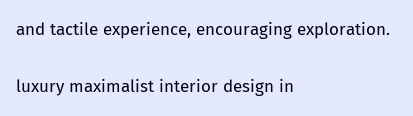and tactile experience, encouraging exploration.

luxury maximalist interior design in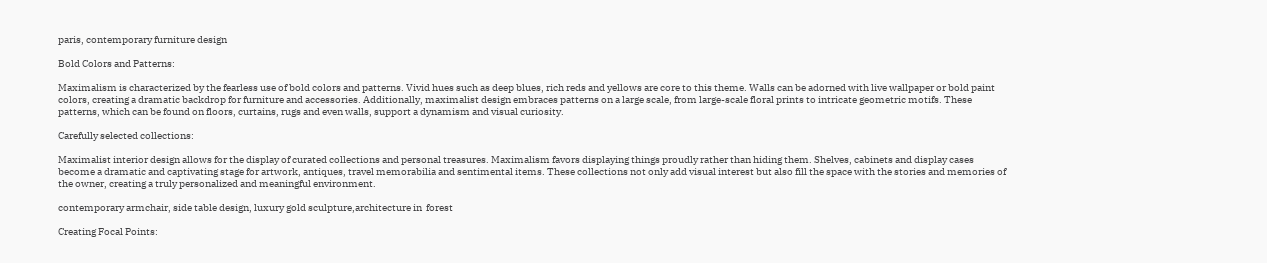paris, contemporary furniture design

Bold Colors and Patterns:

Maximalism is characterized by the fearless use of bold colors and patterns. Vivid hues such as deep blues, rich reds and yellows are core to this theme. Walls can be adorned with live wallpaper or bold paint colors, creating a dramatic backdrop for furniture and accessories. Additionally, maximalist design embraces patterns on a large scale, from large-scale floral prints to intricate geometric motifs. These patterns, which can be found on floors, curtains, rugs and even walls, support a dynamism and visual curiosity.

Carefully selected collections:

Maximalist interior design allows for the display of curated collections and personal treasures. Maximalism favors displaying things proudly rather than hiding them. Shelves, cabinets and display cases become a dramatic and captivating stage for artwork, antiques, travel memorabilia and sentimental items. These collections not only add visual interest but also fill the space with the stories and memories of the owner, creating a truly personalized and meaningful environment.

contemporary armchair, side table design, luxury gold sculpture,architecture in  forest

Creating Focal Points: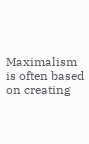Maximalism is often based on creating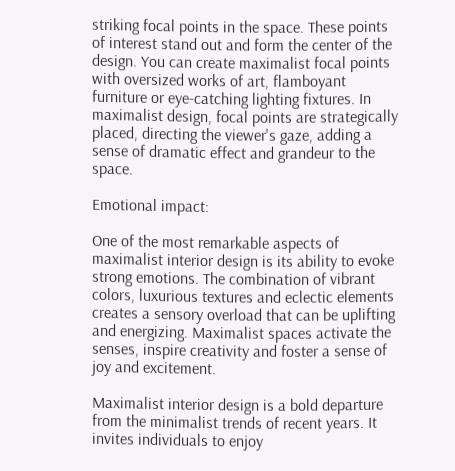striking focal points in the space. These points of interest stand out and form the center of the design. You can create maximalist focal points with oversized works of art, flamboyant furniture or eye-catching lighting fixtures. In maximalist design, focal points are strategically placed, directing the viewer's gaze, adding a sense of dramatic effect and grandeur to the space.

Emotional impact:

One of the most remarkable aspects of maximalist interior design is its ability to evoke strong emotions. The combination of vibrant colors, luxurious textures and eclectic elements creates a sensory overload that can be uplifting and energizing. Maximalist spaces activate the senses, inspire creativity and foster a sense of joy and excitement.

Maximalist interior design is a bold departure from the minimalist trends of recent years. It invites individuals to enjoy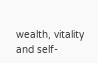wealth, vitality and self-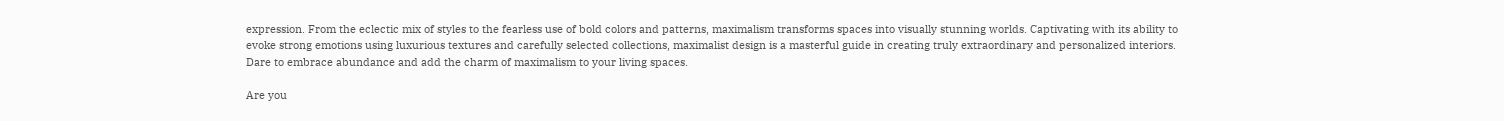expression. From the eclectic mix of styles to the fearless use of bold colors and patterns, maximalism transforms spaces into visually stunning worlds. Captivating with its ability to evoke strong emotions using luxurious textures and carefully selected collections, maximalist design is a masterful guide in creating truly extraordinary and personalized interiors. Dare to embrace abundance and add the charm of maximalism to your living spaces.

Are you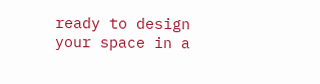ready to design your space in a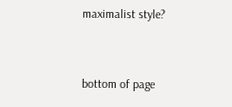maximalist style?


bottom of page